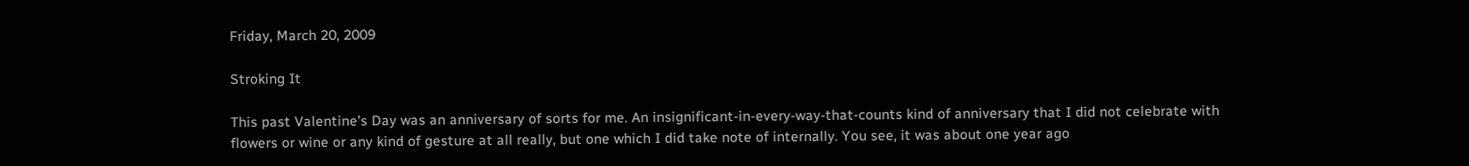Friday, March 20, 2009

Stroking It

This past Valentine's Day was an anniversary of sorts for me. An insignificant-in-every-way-that-counts kind of anniversary that I did not celebrate with flowers or wine or any kind of gesture at all really, but one which I did take note of internally. You see, it was about one year ago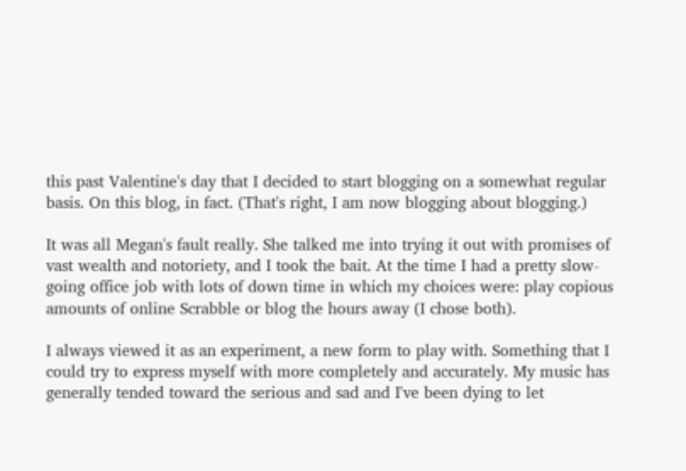this past Valentine's day that I decided to start blogging on a somewhat regular basis. On this blog, in fact. (That's right, I am now blogging about blogging.)

It was all Megan's fault really. She talked me into trying it out with promises of vast wealth and notoriety, and I took the bait. At the time I had a pretty slow-going office job with lots of down time in which my choices were: play copious amounts of online Scrabble or blog the hours away (I chose both).

I always viewed it as an experiment, a new form to play with. Something that I could try to express myself with more completely and accurately. My music has generally tended toward the serious and sad and I've been dying to let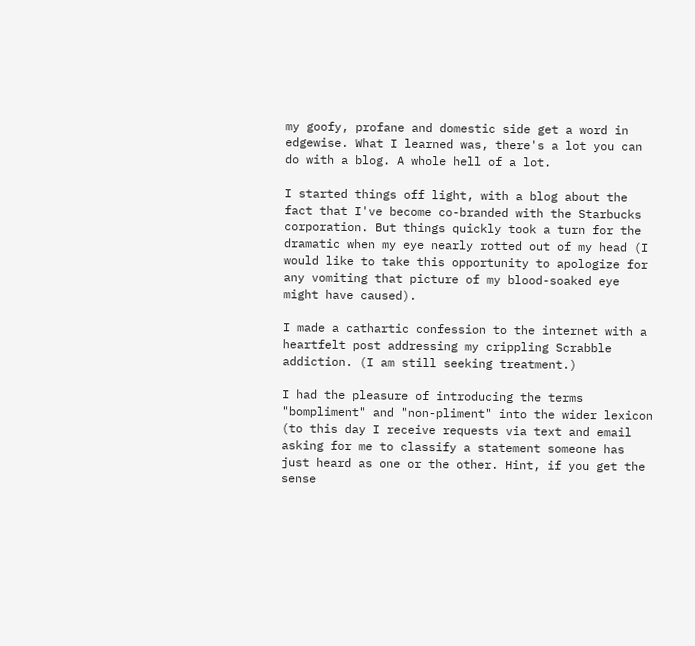my goofy, profane and domestic side get a word in edgewise. What I learned was, there's a lot you can do with a blog. A whole hell of a lot.

I started things off light, with a blog about the fact that I've become co-branded with the Starbucks corporation. But things quickly took a turn for the dramatic when my eye nearly rotted out of my head (I would like to take this opportunity to apologize for any vomiting that picture of my blood-soaked eye might have caused).

I made a cathartic confession to the internet with a heartfelt post addressing my crippling Scrabble addiction. (I am still seeking treatment.)

I had the pleasure of introducing the terms "bompliment" and "non-pliment" into the wider lexicon (to this day I receive requests via text and email asking for me to classify a statement someone has just heard as one or the other. Hint, if you get the sense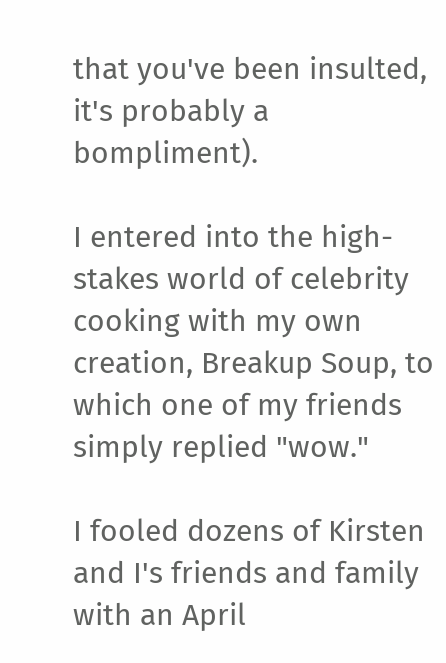that you've been insulted, it's probably a bompliment).

I entered into the high-stakes world of celebrity cooking with my own creation, Breakup Soup, to which one of my friends simply replied "wow."

I fooled dozens of Kirsten and I's friends and family with an April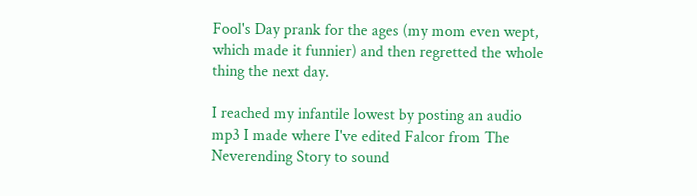Fool's Day prank for the ages (my mom even wept, which made it funnier) and then regretted the whole thing the next day.

I reached my infantile lowest by posting an audio mp3 I made where I've edited Falcor from The Neverending Story to sound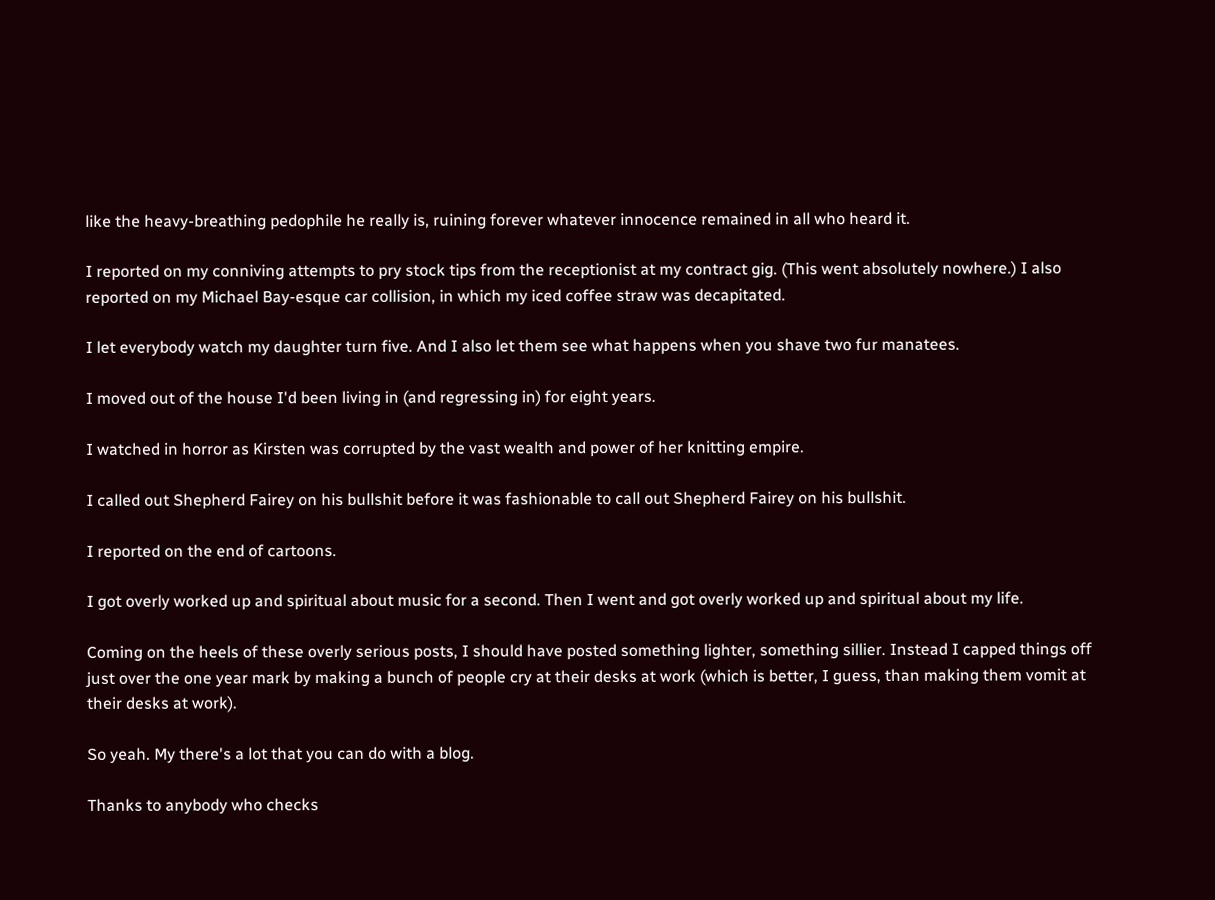like the heavy-breathing pedophile he really is, ruining forever whatever innocence remained in all who heard it.

I reported on my conniving attempts to pry stock tips from the receptionist at my contract gig. (This went absolutely nowhere.) I also reported on my Michael Bay-esque car collision, in which my iced coffee straw was decapitated.

I let everybody watch my daughter turn five. And I also let them see what happens when you shave two fur manatees.

I moved out of the house I'd been living in (and regressing in) for eight years.

I watched in horror as Kirsten was corrupted by the vast wealth and power of her knitting empire.

I called out Shepherd Fairey on his bullshit before it was fashionable to call out Shepherd Fairey on his bullshit.

I reported on the end of cartoons.

I got overly worked up and spiritual about music for a second. Then I went and got overly worked up and spiritual about my life.

Coming on the heels of these overly serious posts, I should have posted something lighter, something sillier. Instead I capped things off just over the one year mark by making a bunch of people cry at their desks at work (which is better, I guess, than making them vomit at their desks at work).

So yeah. My there's a lot that you can do with a blog.

Thanks to anybody who checks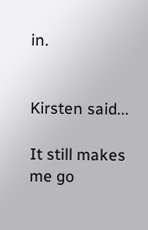in.


Kirsten said...

It still makes me go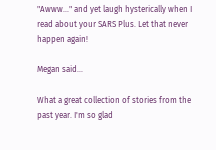"Awww..." and yet laugh hysterically when I read about your SARS Plus. Let that never happen again!

Megan said...

What a great collection of stories from the past year. I'm so glad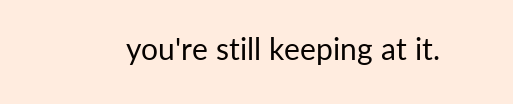you're still keeping at it.